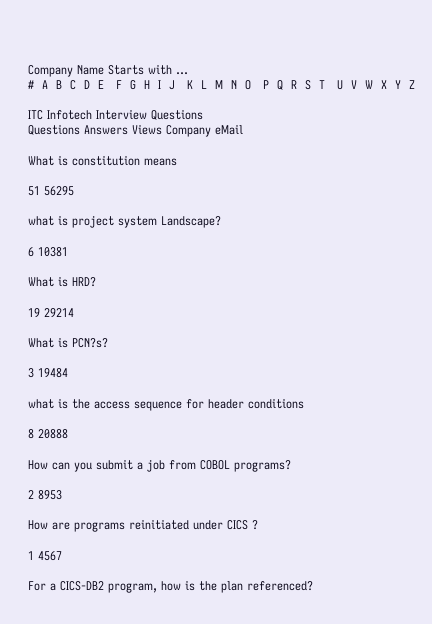Company Name Starts with ...
#  A  B  C  D  E   F  G  H  I  J   K  L  M  N  O   P  Q  R  S  T   U  V  W  X  Y  Z

ITC Infotech Interview Questions
Questions Answers Views Company eMail

What is constitution means

51 56295

what is project system Landscape?

6 10381

What is HRD?

19 29214

What is PCN?s?

3 19484

what is the access sequence for header conditions

8 20888

How can you submit a job from COBOL programs?

2 8953

How are programs reinitiated under CICS ?

1 4567

For a CICS-DB2 program, how is the plan referenced?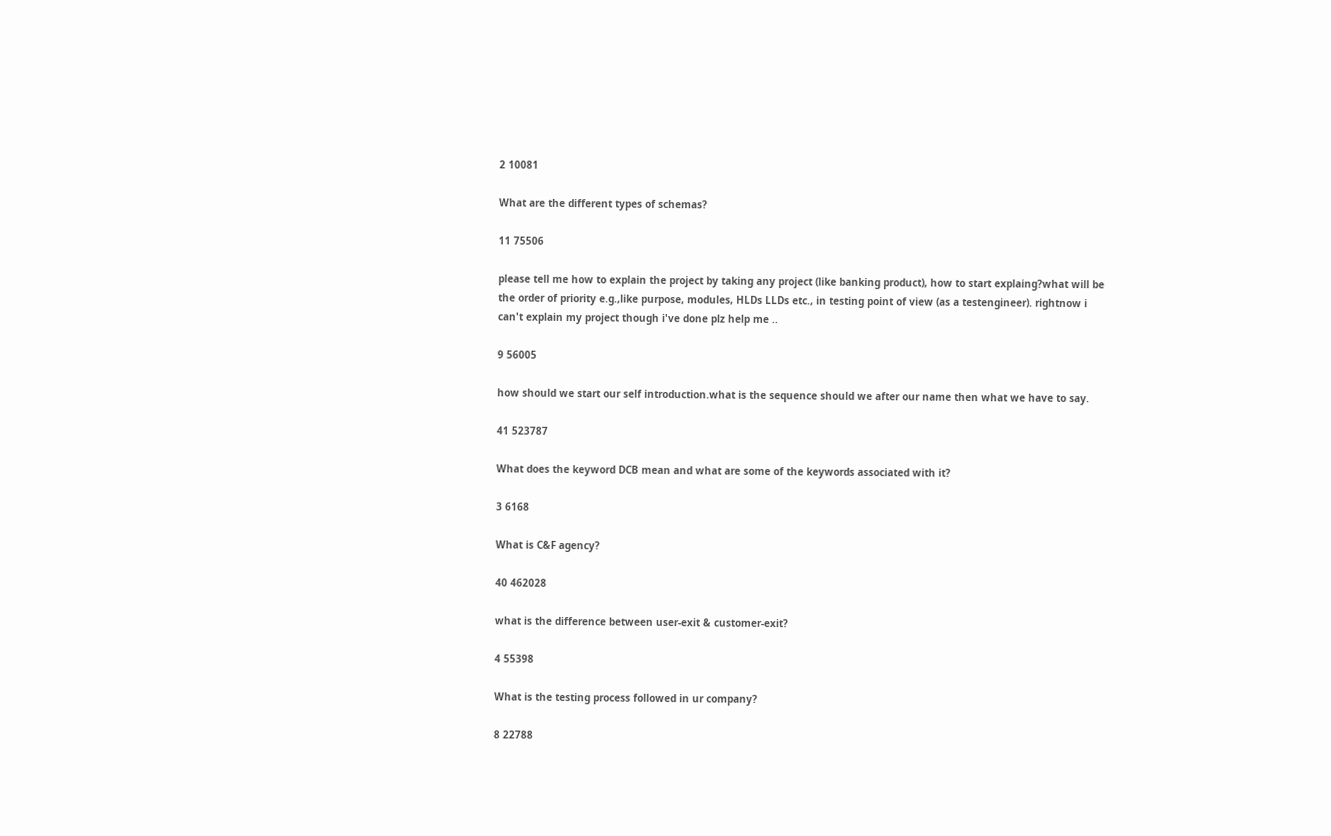2 10081

What are the different types of schemas?

11 75506

please tell me how to explain the project by taking any project (like banking product), how to start explaing?what will be the order of priority e.g.,like purpose, modules, HLDs LLDs etc., in testing point of view (as a testengineer). rightnow i can't explain my project though i've done plz help me ..

9 56005

how should we start our self introduction.what is the sequence should we after our name then what we have to say.

41 523787

What does the keyword DCB mean and what are some of the keywords associated with it?

3 6168

What is C&F agency?

40 462028

what is the difference between user-exit & customer-exit?

4 55398

What is the testing process followed in ur company?

8 22788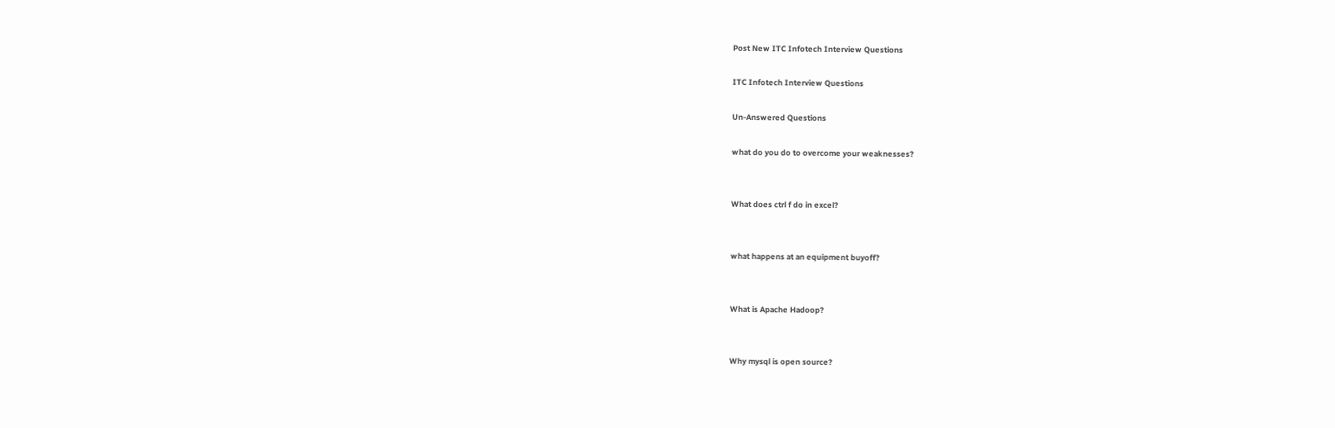Post New ITC Infotech Interview Questions

ITC Infotech Interview Questions

Un-Answered Questions

what do you do to overcome your weaknesses?


What does ctrl f do in excel?


what happens at an equipment buyoff?


What is Apache Hadoop?


Why mysql is open source?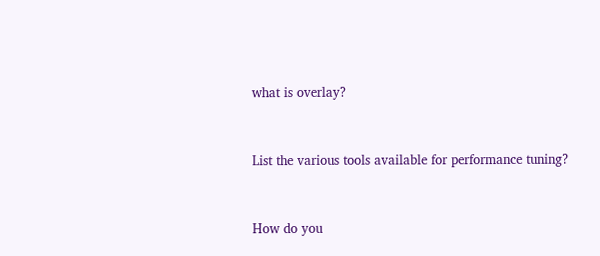what is overlay?


List the various tools available for performance tuning?


How do you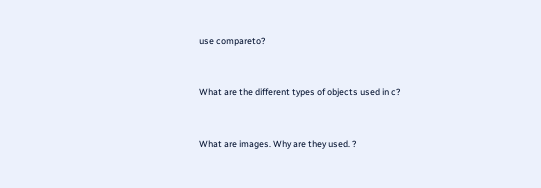use compareto?


What are the different types of objects used in c?


What are images. Why are they used. ?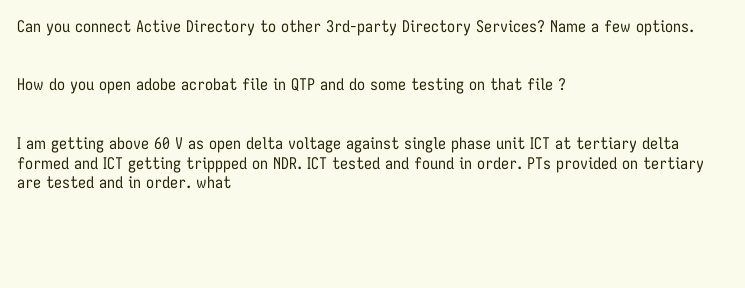Can you connect Active Directory to other 3rd-party Directory Services? Name a few options.


How do you open adobe acrobat file in QTP and do some testing on that file ?


I am getting above 60 V as open delta voltage against single phase unit ICT at tertiary delta formed and ICT getting trippped on NDR. ICT tested and found in order. PTs provided on tertiary are tested and in order. what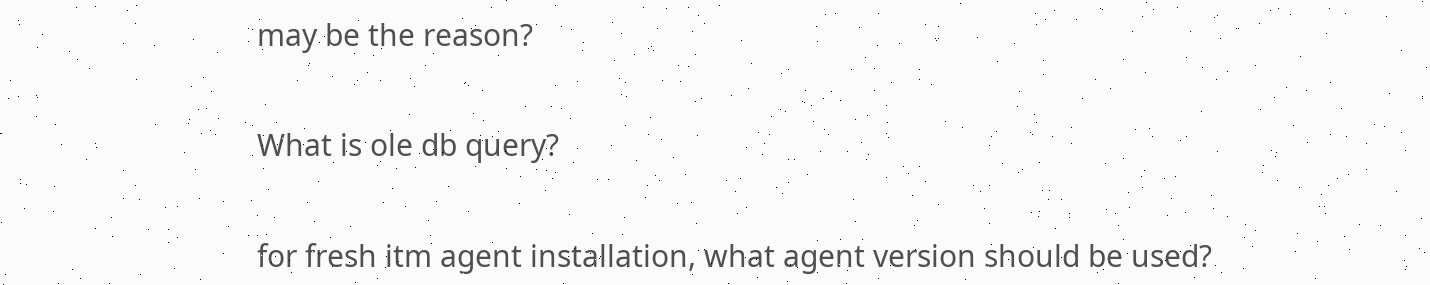may be the reason?


What is ole db query?


for fresh itm agent installation, what agent version should be used?